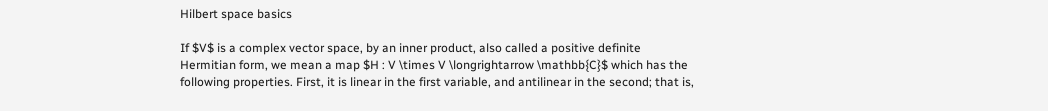Hilbert space basics

If $V$ is a complex vector space, by an inner product, also called a positive definite Hermitian form, we mean a map $H : V \times V \longrightarrow \mathbb{C}$ which has the following properties. First, it is linear in the first variable, and antilinear in the second; that is,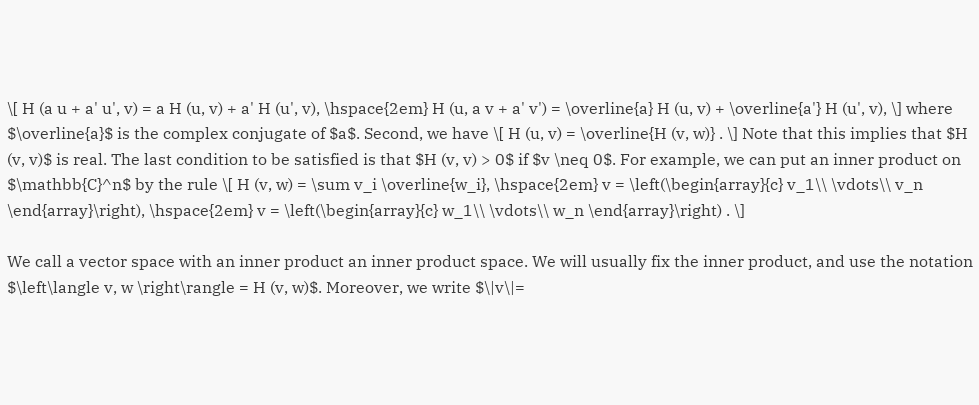\[ H (a u + a' u', v) = a H (u, v) + a' H (u', v), \hspace{2em} H (u, a v + a' v') = \overline{a} H (u, v) + \overline{a'} H (u', v), \] where $\overline{a}$ is the complex conjugate of $a$. Second, we have \[ H (u, v) = \overline{H (v, w)} . \] Note that this implies that $H (v, v)$ is real. The last condition to be satisfied is that $H (v, v) > 0$ if $v \neq 0$. For example, we can put an inner product on $\mathbb{C}^n$ by the rule \[ H (v, w) = \sum v_i \overline{w_i}, \hspace{2em} v = \left(\begin{array}{c} v_1\\ \vdots\\ v_n \end{array}\right), \hspace{2em} v = \left(\begin{array}{c} w_1\\ \vdots\\ w_n \end{array}\right) . \]

We call a vector space with an inner product an inner product space. We will usually fix the inner product, and use the notation $\left\langle v, w \right\rangle = H (v, w)$. Moreover, we write $\|v\|=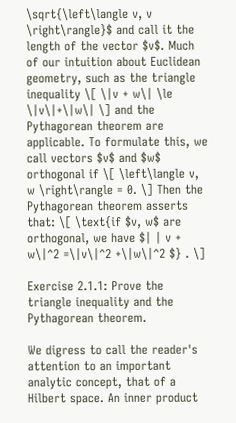\sqrt{\left\langle v, v \right\rangle}$ and call it the length of the vector $v$. Much of our intuition about Euclidean geometry, such as the triangle inequality \[ \|v + w\| \le \|v\|+\|w\| \] and the Pythagorean theorem are applicable. To formulate this, we call vectors $v$ and $w$ orthogonal if \[ \left\langle v, w \right\rangle = 0. \] Then the Pythagorean theorem asserts that: \[ \text{if $v, w$ are orthogonal, we have $| | v + w\|^2 =\|v\|^2 +\|w\|^2 $} . \]

Exercise 2.1.1: Prove the triangle inequality and the Pythagorean theorem.

We digress to call the reader's attention to an important analytic concept, that of a Hilbert space. An inner product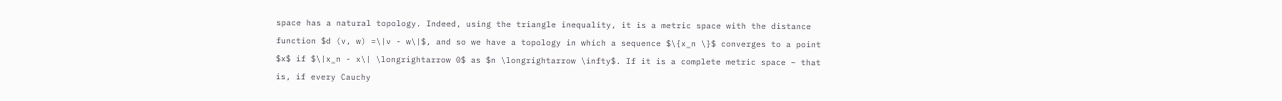space has a natural topology. Indeed, using the triangle inequality, it is a metric space with the distance function $d (v, w) =\|v - w\|$, and so we have a topology in which a sequence $\{x_n \}$ converges to a point $x$ if $\|x_n - x\| \longrightarrow 0$ as $n \longrightarrow \infty$. If it is a complete metric space – that is, if every Cauchy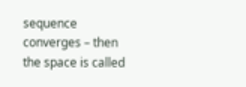sequence converges – then the space is called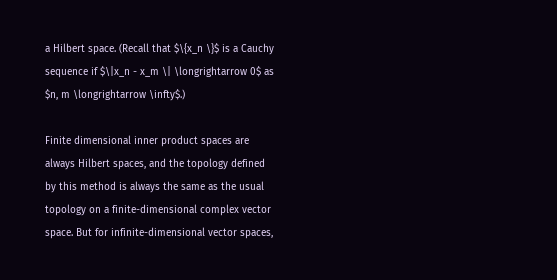a Hilbert space. (Recall that $\{x_n \}$ is a Cauchy sequence if $\|x_n - x_m \| \longrightarrow 0$ as $n, m \longrightarrow \infty$.)

Finite dimensional inner product spaces are always Hilbert spaces, and the topology defined by this method is always the same as the usual topology on a finite-dimensional complex vector space. But for infinite-dimensional vector spaces,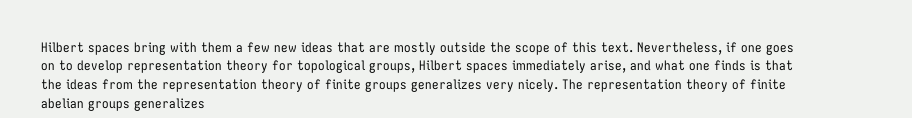Hilbert spaces bring with them a few new ideas that are mostly outside the scope of this text. Nevertheless, if one goes on to develop representation theory for topological groups, Hilbert spaces immediately arise, and what one finds is that the ideas from the representation theory of finite groups generalizes very nicely. The representation theory of finite abelian groups generalizes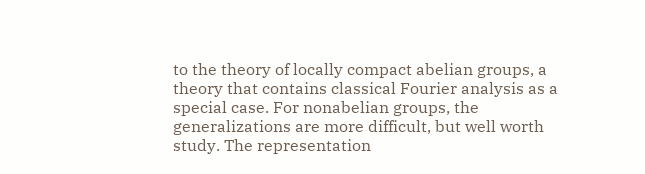to the theory of locally compact abelian groups, a theory that contains classical Fourier analysis as a special case. For nonabelian groups, the generalizations are more difficult, but well worth study. The representation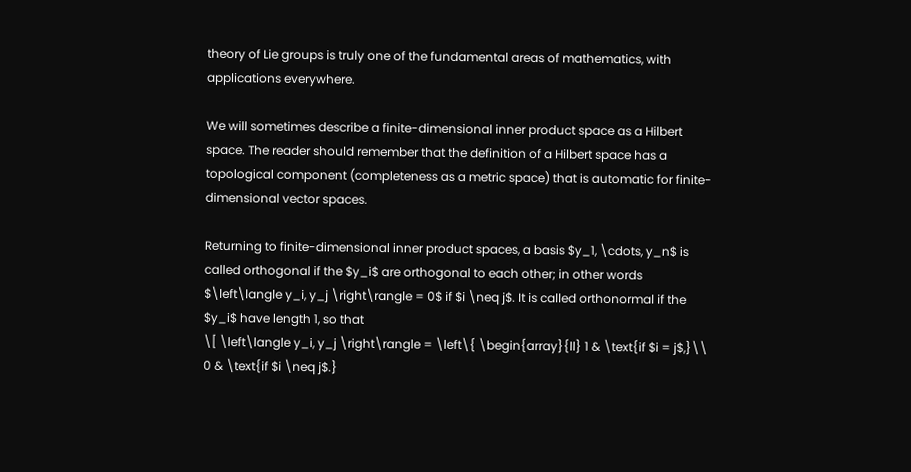theory of Lie groups is truly one of the fundamental areas of mathematics, with applications everywhere.

We will sometimes describe a finite-dimensional inner product space as a Hilbert space. The reader should remember that the definition of a Hilbert space has a topological component (completeness as a metric space) that is automatic for finite-dimensional vector spaces.

Returning to finite-dimensional inner product spaces, a basis $y_1, \cdots, y_n$ is called orthogonal if the $y_i$ are orthogonal to each other; in other words $\left\langle y_i, y_j \right\rangle = 0$ if $i \neq j$. It is called orthonormal if the $y_i$ have length 1, so that
\[ \left\langle y_i, y_j \right\rangle = \left\{ \begin{array}{ll} 1 & \text{if $i = j$,}\\ 0 & \text{if $i \neq j$.}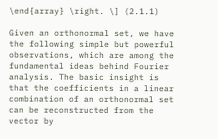\end{array} \right. \] (2.1.1)

Given an orthonormal set, we have the following simple but powerful observations, which are among the fundamental ideas behind Fourier analysis. The basic insight is that the coefficients in a linear combination of an orthonormal set can be reconstructed from the vector by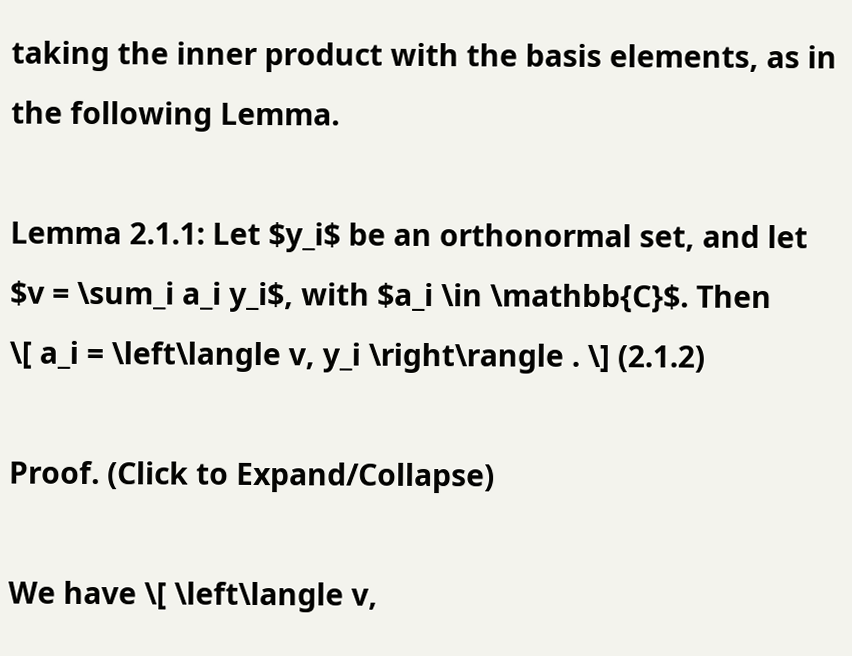taking the inner product with the basis elements, as in the following Lemma.

Lemma 2.1.1: Let $y_i$ be an orthonormal set, and let $v = \sum_i a_i y_i$, with $a_i \in \mathbb{C}$. Then
\[ a_i = \left\langle v, y_i \right\rangle . \] (2.1.2)

Proof. (Click to Expand/Collapse)

We have \[ \left\langle v,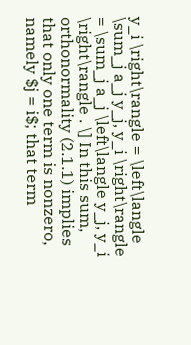y_i \right\rangle = \left\langle \sum_j a_j y_j, y_i \right\rangle = \sum_j a_j \left\langle y_j, y_i \right\rangle . \] In this sum, orthonormality (2.1.1) implies that only one term is nonzero, namely $j = i$; that term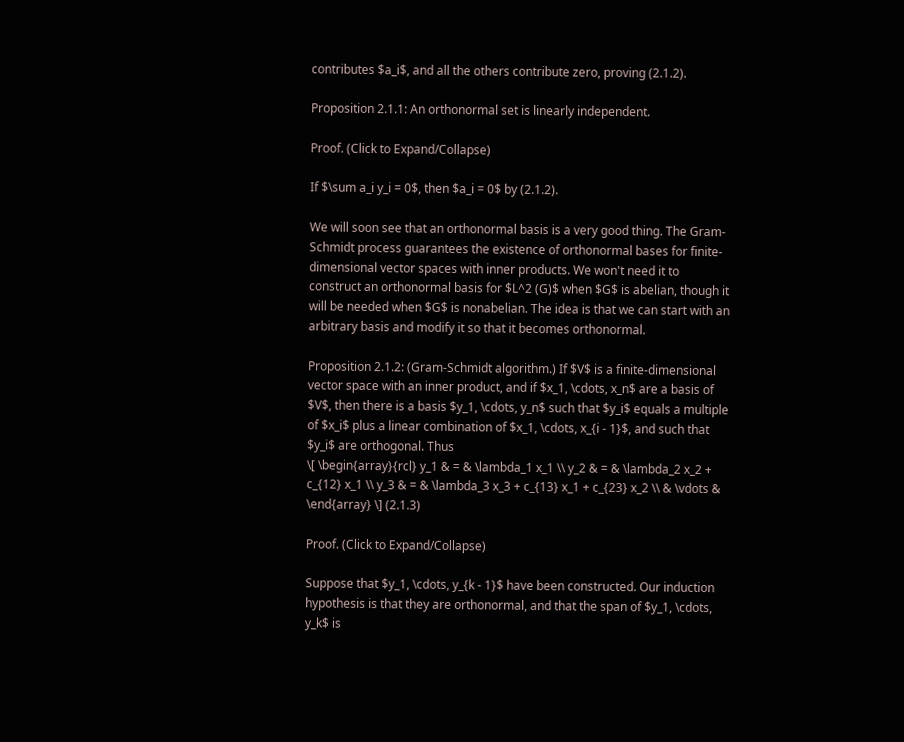contributes $a_i$, and all the others contribute zero, proving (2.1.2).

Proposition 2.1.1: An orthonormal set is linearly independent.

Proof. (Click to Expand/Collapse)

If $\sum a_i y_i = 0$, then $a_i = 0$ by (2.1.2).

We will soon see that an orthonormal basis is a very good thing. The Gram-Schmidt process guarantees the existence of orthonormal bases for finite-dimensional vector spaces with inner products. We won't need it to construct an orthonormal basis for $L^2 (G)$ when $G$ is abelian, though it will be needed when $G$ is nonabelian. The idea is that we can start with an arbitrary basis and modify it so that it becomes orthonormal.

Proposition 2.1.2: (Gram-Schmidt algorithm.) If $V$ is a finite-dimensional vector space with an inner product, and if $x_1, \cdots, x_n$ are a basis of $V$, then there is a basis $y_1, \cdots, y_n$ such that $y_i$ equals a multiple of $x_i$ plus a linear combination of $x_1, \cdots, x_{i - 1}$, and such that $y_i$ are orthogonal. Thus
\[ \begin{array}{rcl} y_1 & = & \lambda_1 x_1 \\ y_2 & = & \lambda_2 x_2 + c_{12} x_1 \\ y_3 & = & \lambda_3 x_3 + c_{13} x_1 + c_{23} x_2 \\ & \vdots & \end{array} \] (2.1.3)

Proof. (Click to Expand/Collapse)

Suppose that $y_1, \cdots, y_{k - 1}$ have been constructed. Our induction hypothesis is that they are orthonormal, and that the span of $y_1, \cdots, y_k$ is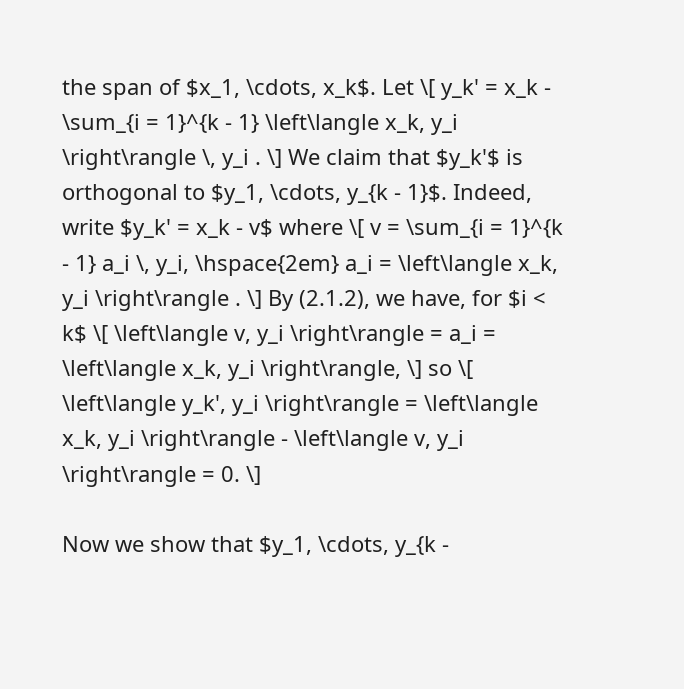the span of $x_1, \cdots, x_k$. Let \[ y_k' = x_k - \sum_{i = 1}^{k - 1} \left\langle x_k, y_i \right\rangle \, y_i . \] We claim that $y_k'$ is orthogonal to $y_1, \cdots, y_{k - 1}$. Indeed, write $y_k' = x_k - v$ where \[ v = \sum_{i = 1}^{k - 1} a_i \, y_i, \hspace{2em} a_i = \left\langle x_k, y_i \right\rangle . \] By (2.1.2), we have, for $i < k$ \[ \left\langle v, y_i \right\rangle = a_i = \left\langle x_k, y_i \right\rangle, \] so \[ \left\langle y_k', y_i \right\rangle = \left\langle x_k, y_i \right\rangle - \left\langle v, y_i \right\rangle = 0. \]

Now we show that $y_1, \cdots, y_{k -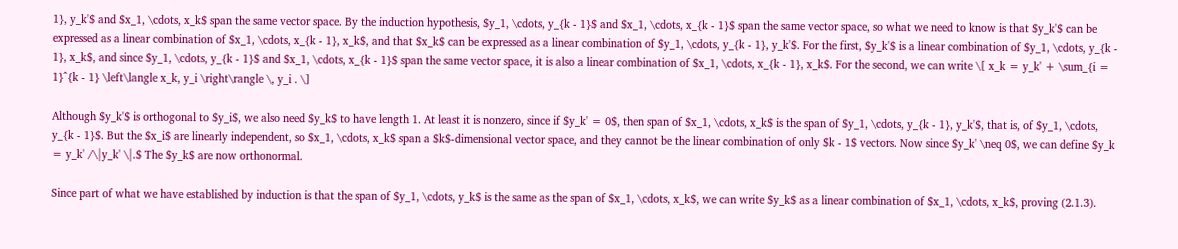1}, y_k'$ and $x_1, \cdots, x_k$ span the same vector space. By the induction hypothesis, $y_1, \cdots, y_{k - 1}$ and $x_1, \cdots, x_{k - 1}$ span the same vector space, so what we need to know is that $y_k'$ can be expressed as a linear combination of $x_1, \cdots, x_{k - 1}, x_k$, and that $x_k$ can be expressed as a linear combination of $y_1, \cdots, y_{k - 1}, y_k'$. For the first, $y_k'$ is a linear combination of $y_1, \cdots, y_{k - 1}, x_k$, and since $y_1, \cdots, y_{k - 1}$ and $x_1, \cdots, x_{k - 1}$ span the same vector space, it is also a linear combination of $x_1, \cdots, x_{k - 1}, x_k$. For the second, we can write \[ x_k = y_k' + \sum_{i = 1}^{k - 1} \left\langle x_k, y_i \right\rangle \, y_i . \]

Although $y_k'$ is orthogonal to $y_i$, we also need $y_k$ to have length 1. At least it is nonzero, since if $y_k' = 0$, then span of $x_1, \cdots, x_k$ is the span of $y_1, \cdots, y_{k - 1}, y_k'$, that is, of $y_1, \cdots, y_{k - 1}$. But the $x_i$ are linearly independent, so $x_1, \cdots, x_k$ span a $k$-dimensional vector space, and they cannot be the linear combination of only $k - 1$ vectors. Now since $y_k' \neq 0$, we can define $y_k = y_k' /\|y_k' \|.$ The $y_k$ are now orthonormal.

Since part of what we have established by induction is that the span of $y_1, \cdots, y_k$ is the same as the span of $x_1, \cdots, x_k$, we can write $y_k$ as a linear combination of $x_1, \cdots, x_k$, proving (2.1.3).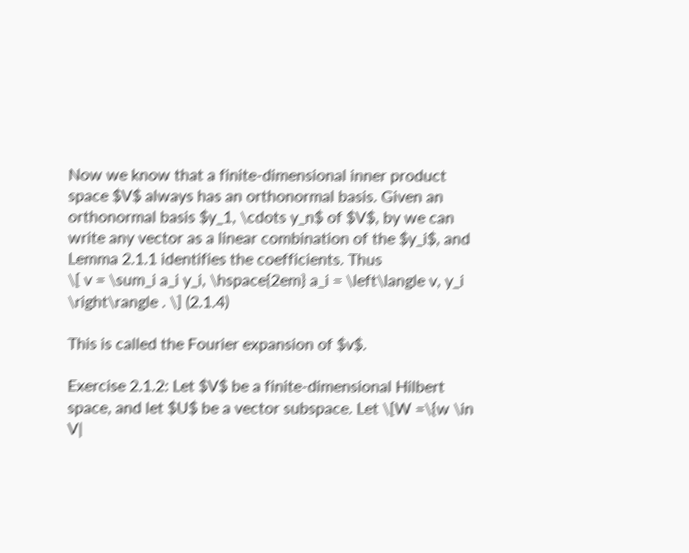Now we know that a finite-dimensional inner product space $V$ always has an orthonormal basis. Given an orthonormal basis $y_1, \cdots y_n$ of $V$, by we can write any vector as a linear combination of the $y_i$, and Lemma 2.1.1 identifies the coefficients. Thus
\[ v = \sum_i a_i y_i, \hspace{2em} a_i = \left\langle v, y_i \right\rangle . \] (2.1.4)

This is called the Fourier expansion of $v$.

Exercise 2.1.2: Let $V$ be a finite-dimensional Hilbert space, and let $U$ be a vector subspace. Let \[W =\{w \in V|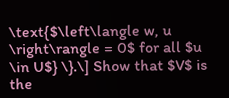\text{$\left\langle w, u \right\rangle = 0$ for all $u \in U$} \}.\] Show that $V$ is the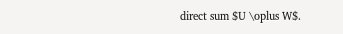direct sum $U \oplus W$.